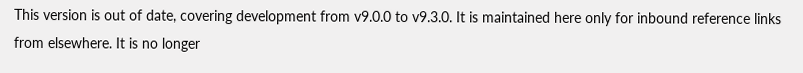This version is out of date, covering development from v9.0.0 to v9.3.0. It is maintained here only for inbound reference links from elsewhere. It is no longer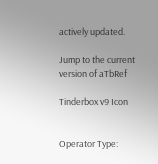actively updated.

Jump to the current version of aTbRef

Tinderbox v9 Icon


Operator Type: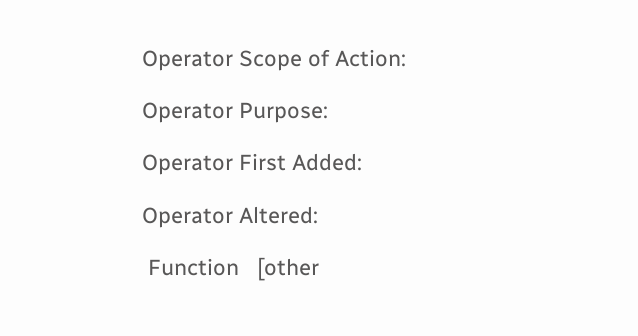Operator Scope of Action:

Operator Purpose:

Operator First Added:

Operator Altered:

 Function   [other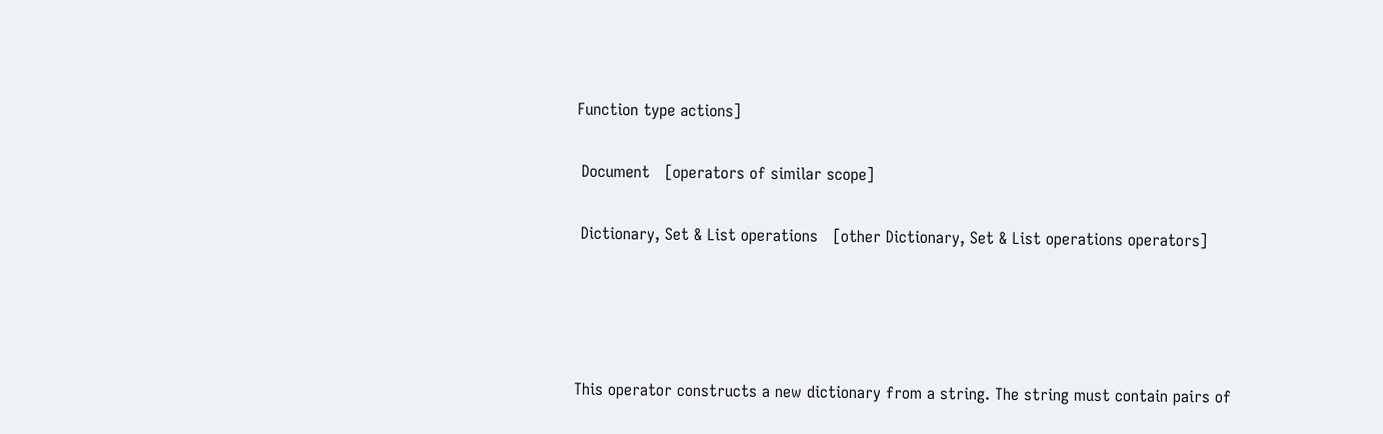Function type actions]

 Document   [operators of similar scope]

 Dictionary, Set & List operations   [other Dictionary, Set & List operations operators]




This operator constructs a new dictionary from a string. The string must contain pairs of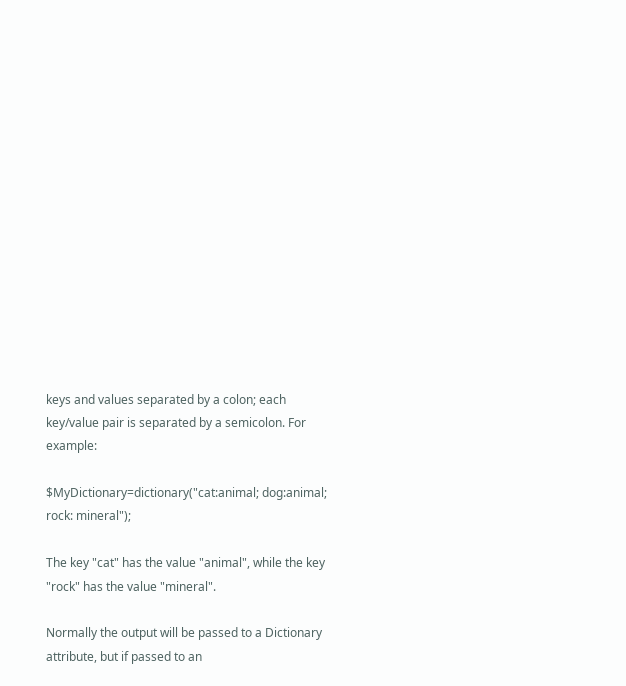keys and values separated by a colon; each key/value pair is separated by a semicolon. For example:

$MyDictionary=dictionary("cat:animal; dog:animal; rock: mineral");

The key "cat" has the value "animal", while the key "rock" has the value "mineral".

Normally the output will be passed to a Dictionary attribute, but if passed to an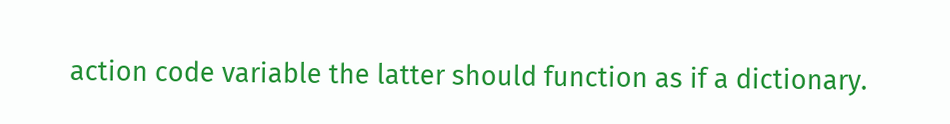action code variable the latter should function as if a dictionary.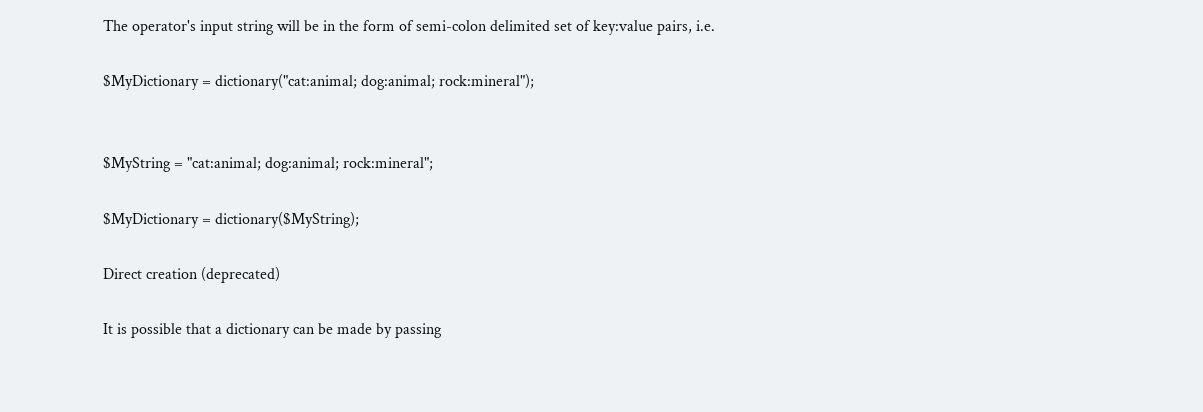The operator's input string will be in the form of semi-colon delimited set of key:value pairs, i.e.

$MyDictionary = dictionary("cat:animal; dog:animal; rock:mineral");


$MyString = "cat:animal; dog:animal; rock:mineral";

$MyDictionary = dictionary($MyString);

Direct creation (deprecated)

It is possible that a dictionary can be made by passing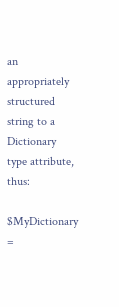an appropriately structured string to a Dictionary type attribute, thus:

$MyDictionary =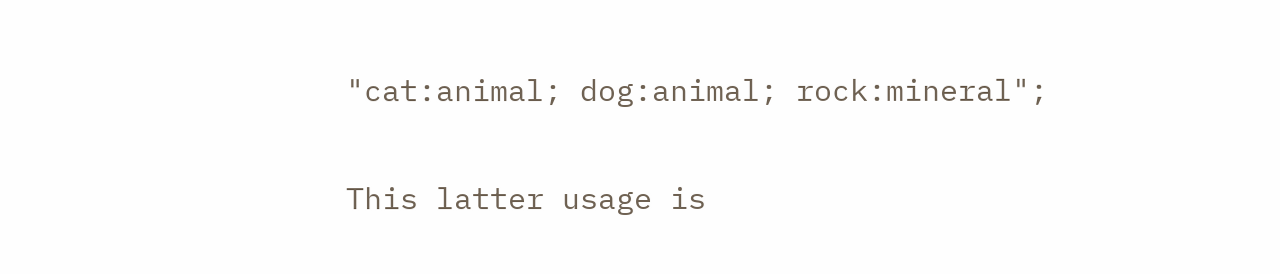"cat:animal; dog:animal; rock:mineral";

This latter usage is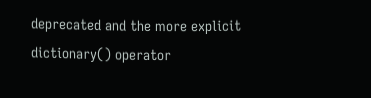deprecated and the more explicit dictionary() operator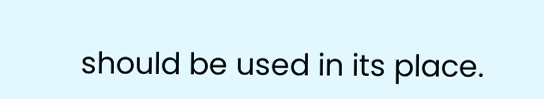should be used in its place.